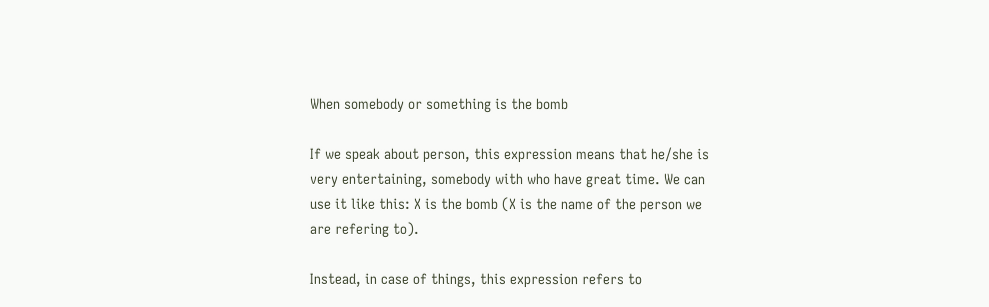When somebody or something is the bomb

If we speak about person, this expression means that he/she is very entertaining, somebody with who have great time. We can use it like this: X is the bomb (X is the name of the person we are refering to).

Instead, in case of things, this expression refers to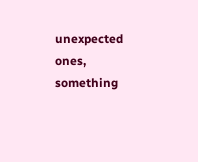unexpected ones, something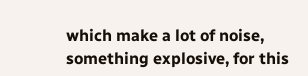which make a lot of noise, something explosive, for this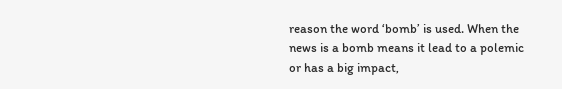reason the word ‘bomb’ is used. When the news is a bomb means it lead to a polemic or has a big impact,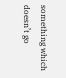something which doesn’t go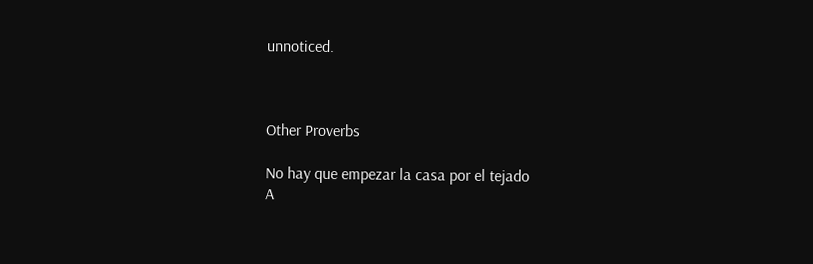unnoticed.



Other Proverbs

No hay que empezar la casa por el tejado
A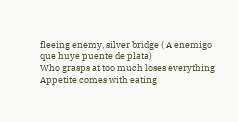fleeing enemy, silver bridge ( A enemigo que huye puente de plata)
Who grasps at too much loses everything
Appetite comes with eating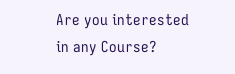Are you interested in any Course?